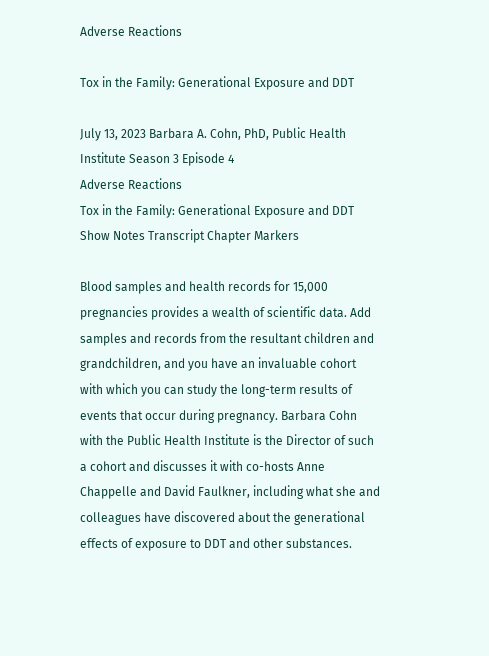Adverse Reactions

Tox in the Family: Generational Exposure and DDT

July 13, 2023 Barbara A. Cohn, PhD, Public Health Institute Season 3 Episode 4
Adverse Reactions
Tox in the Family: Generational Exposure and DDT
Show Notes Transcript Chapter Markers

Blood samples and health records for 15,000 pregnancies provides a wealth of scientific data. Add samples and records from the resultant children and grandchildren, and you have an invaluable cohort with which you can study the long-term results of events that occur during pregnancy. Barbara Cohn with the Public Health Institute is the Director of such a cohort and discusses it with co-hosts Anne Chappelle and David Faulkner, including what she and colleagues have discovered about the generational effects of exposure to DDT and other substances.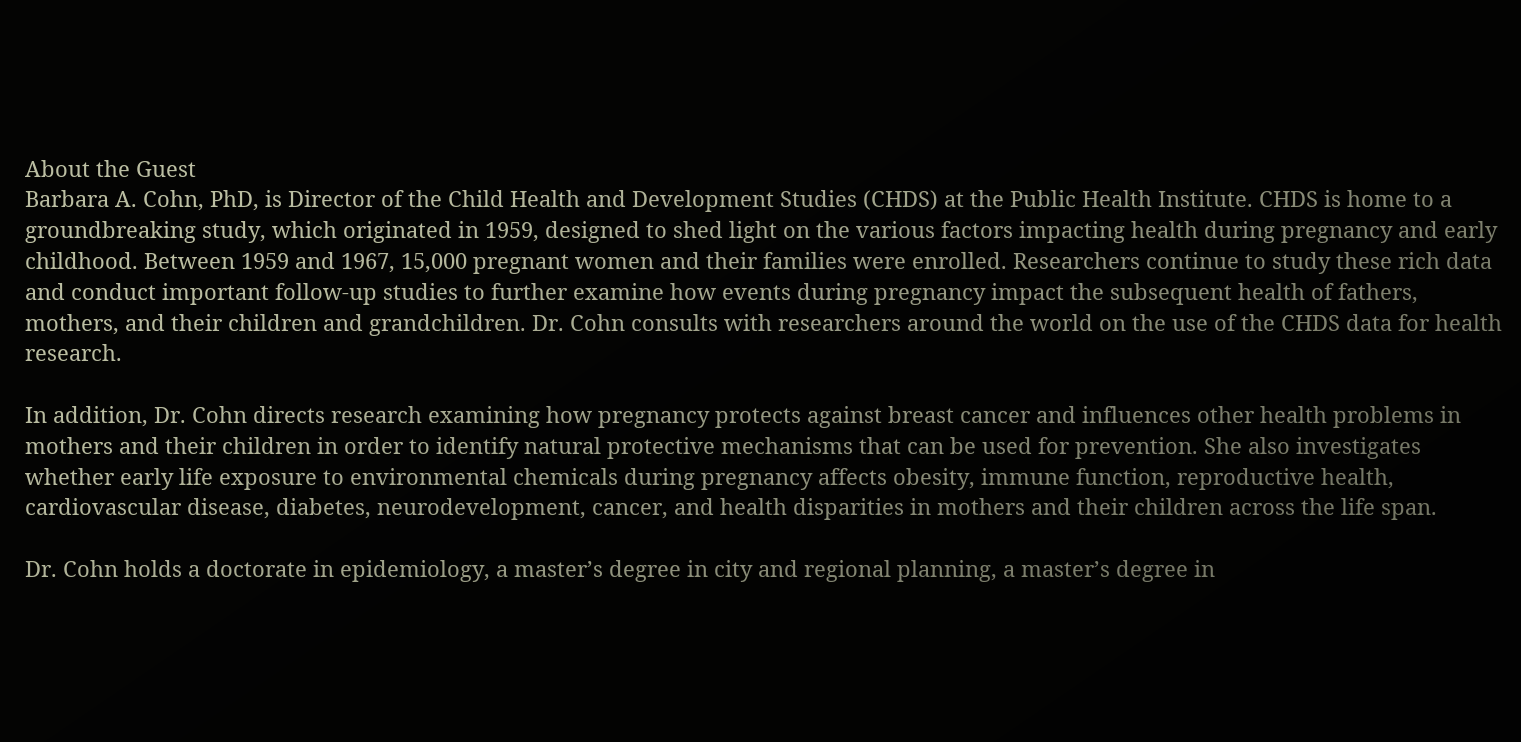About the Guest
Barbara A. Cohn, PhD, is Director of the Child Health and Development Studies (CHDS) at the Public Health Institute. CHDS is home to a groundbreaking study, which originated in 1959, designed to shed light on the various factors impacting health during pregnancy and early childhood. Between 1959 and 1967, 15,000 pregnant women and their families were enrolled. Researchers continue to study these rich data and conduct important follow-up studies to further examine how events during pregnancy impact the subsequent health of fathers, mothers, and their children and grandchildren. Dr. Cohn consults with researchers around the world on the use of the CHDS data for health research.

In addition, Dr. Cohn directs research examining how pregnancy protects against breast cancer and influences other health problems in mothers and their children in order to identify natural protective mechanisms that can be used for prevention. She also investigates whether early life exposure to environmental chemicals during pregnancy affects obesity, immune function, reproductive health, cardiovascular disease, diabetes, neurodevelopment, cancer, and health disparities in mothers and their children across the life span.

Dr. Cohn holds a doctorate in epidemiology, a master’s degree in city and regional planning, a master’s degree in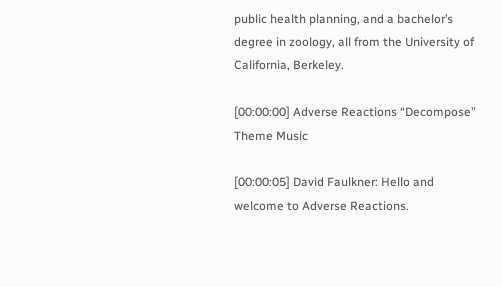public health planning, and a bachelor’s degree in zoology, all from the University of California, Berkeley.

[00:00:00] Adverse Reactions “Decompose” Theme Music

[00:00:05] David Faulkner: Hello and welcome to Adverse Reactions.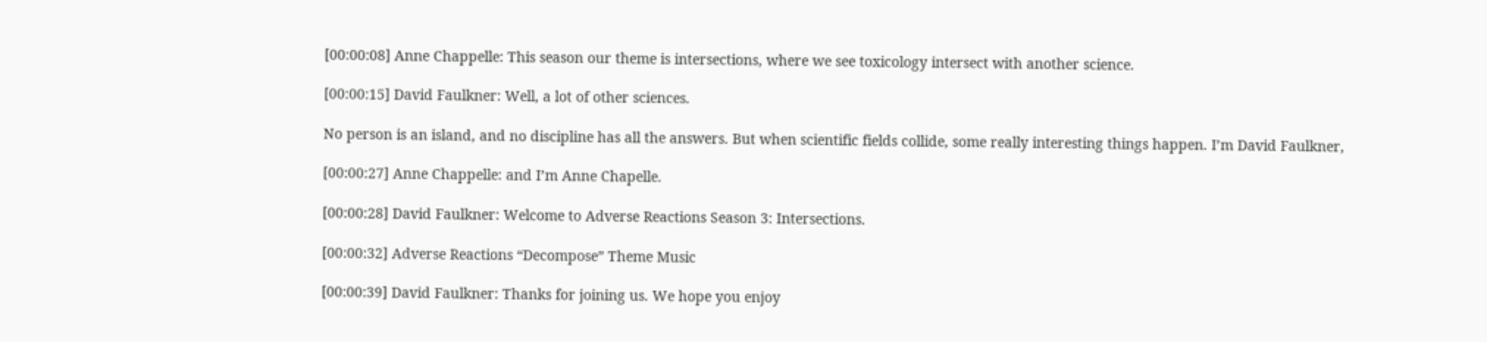[00:00:08] Anne Chappelle: This season our theme is intersections, where we see toxicology intersect with another science.

[00:00:15] David Faulkner: Well, a lot of other sciences.

No person is an island, and no discipline has all the answers. But when scientific fields collide, some really interesting things happen. I’m David Faulkner,

[00:00:27] Anne Chappelle: and I’m Anne Chapelle.

[00:00:28] David Faulkner: Welcome to Adverse Reactions Season 3: Intersections.

[00:00:32] Adverse Reactions “Decompose” Theme Music

[00:00:39] David Faulkner: Thanks for joining us. We hope you enjoy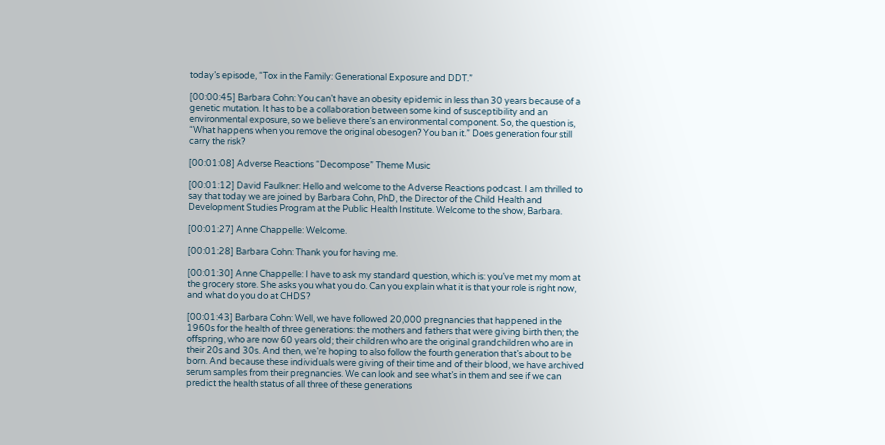today’s episode, “Tox in the Family: Generational Exposure and DDT.”

[00:00:45] Barbara Cohn: You can’t have an obesity epidemic in less than 30 years because of a genetic mutation. It has to be a collaboration between some kind of susceptibility and an environmental exposure, so we believe there’s an environmental component. So, the question is, “What happens when you remove the original obesogen? You ban it.” Does generation four still carry the risk?

[00:01:08] Adverse Reactions “Decompose” Theme Music

[00:01:12] David Faulkner: Hello and welcome to the Adverse Reactions podcast. I am thrilled to say that today we are joined by Barbara Cohn, PhD, the Director of the Child Health and Development Studies Program at the Public Health Institute. Welcome to the show, Barbara.

[00:01:27] Anne Chappelle: Welcome.

[00:01:28] Barbara Cohn: Thank you for having me.

[00:01:30] Anne Chappelle: I have to ask my standard question, which is: you’ve met my mom at the grocery store. She asks you what you do. Can you explain what it is that your role is right now, and what do you do at CHDS?

[00:01:43] Barbara Cohn: Well, we have followed 20,000 pregnancies that happened in the 1960s for the health of three generations: the mothers and fathers that were giving birth then; the offspring, who are now 60 years old; their children who are the original grandchildren who are in their 20s and 30s. And then, we’re hoping to also follow the fourth generation that’s about to be born. And because these individuals were giving of their time and of their blood, we have archived serum samples from their pregnancies. We can look and see what’s in them and see if we can predict the health status of all three of these generations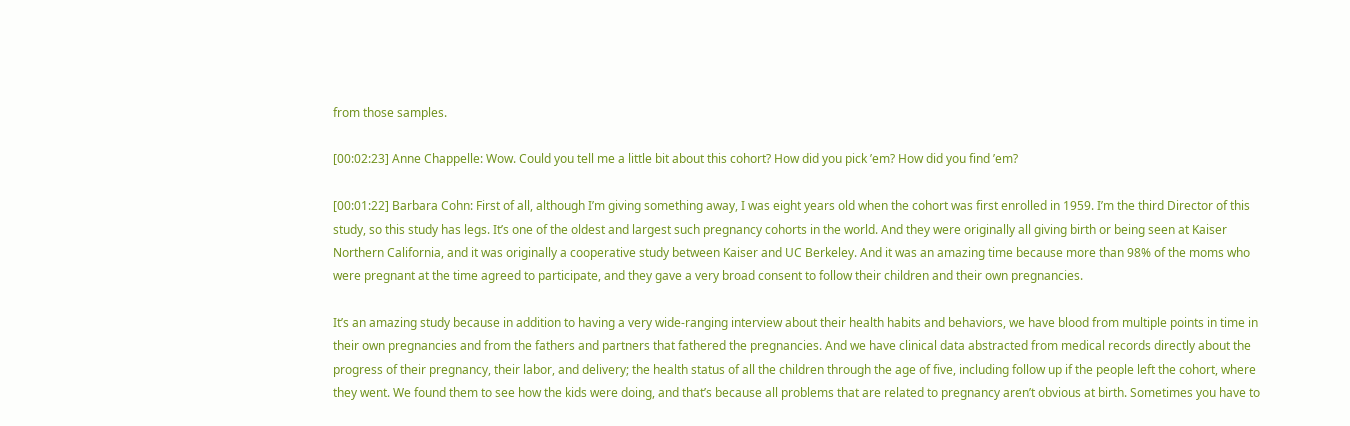from those samples.

[00:02:23] Anne Chappelle: Wow. Could you tell me a little bit about this cohort? How did you pick ’em? How did you find ’em?

[00:01:22] Barbara Cohn: First of all, although I’m giving something away, I was eight years old when the cohort was first enrolled in 1959. I’m the third Director of this study, so this study has legs. It’s one of the oldest and largest such pregnancy cohorts in the world. And they were originally all giving birth or being seen at Kaiser Northern California, and it was originally a cooperative study between Kaiser and UC Berkeley. And it was an amazing time because more than 98% of the moms who were pregnant at the time agreed to participate, and they gave a very broad consent to follow their children and their own pregnancies.

It’s an amazing study because in addition to having a very wide-ranging interview about their health habits and behaviors, we have blood from multiple points in time in their own pregnancies and from the fathers and partners that fathered the pregnancies. And we have clinical data abstracted from medical records directly about the progress of their pregnancy, their labor, and delivery; the health status of all the children through the age of five, including follow up if the people left the cohort, where they went. We found them to see how the kids were doing, and that’s because all problems that are related to pregnancy aren’t obvious at birth. Sometimes you have to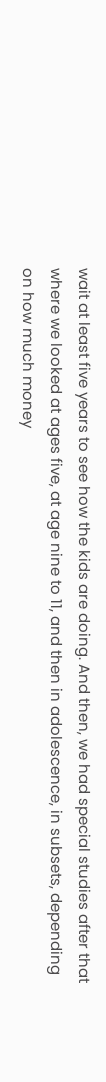wait at least five years to see how the kids are doing. And then, we had special studies after that where we looked at ages five, at age nine to 11, and then in adolescence, in subsets, depending on how much money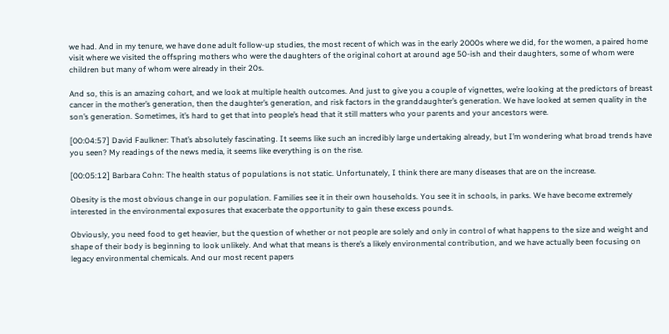we had. And in my tenure, we have done adult follow-up studies, the most recent of which was in the early 2000s where we did, for the women, a paired home visit where we visited the offspring mothers who were the daughters of the original cohort at around age 50-ish and their daughters, some of whom were children but many of whom were already in their 20s.

And so, this is an amazing cohort, and we look at multiple health outcomes. And just to give you a couple of vignettes, we’re looking at the predictors of breast cancer in the mother’s generation, then the daughter’s generation, and risk factors in the granddaughter’s generation. We have looked at semen quality in the son’s generation. Sometimes, it’s hard to get that into people’s head that it still matters who your parents and your ancestors were.

[00:04:57] David Faulkner: That’s absolutely fascinating. It seems like such an incredibly large undertaking already, but I’m wondering what broad trends have you seen? My readings of the news media, it seems like everything is on the rise.

[00:05:12] Barbara Cohn: The health status of populations is not static. Unfortunately, I think there are many diseases that are on the increase.

Obesity is the most obvious change in our population. Families see it in their own households. You see it in schools, in parks. We have become extremely interested in the environmental exposures that exacerbate the opportunity to gain these excess pounds.

Obviously, you need food to get heavier, but the question of whether or not people are solely and only in control of what happens to the size and weight and shape of their body is beginning to look unlikely. And what that means is there’s a likely environmental contribution, and we have actually been focusing on legacy environmental chemicals. And our most recent papers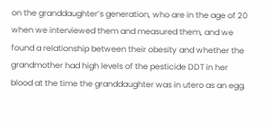on the granddaughter’s generation, who are in the age of 20 when we interviewed them and measured them, and we found a relationship between their obesity and whether the grandmother had high levels of the pesticide DDT in her blood at the time the granddaughter was in utero as an egg.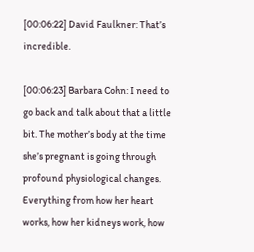[00:06:22] David Faulkner: That’s incredible.

[00:06:23] Barbara Cohn: I need to go back and talk about that a little bit. The mother’s body at the time she’s pregnant is going through profound physiological changes. Everything from how her heart works, how her kidneys work, how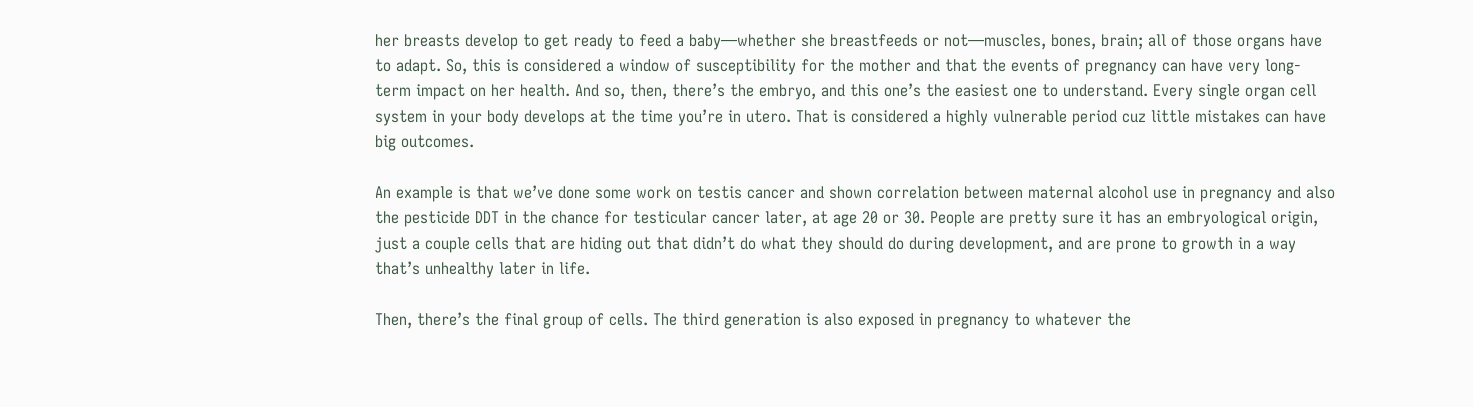her breasts develop to get ready to feed a baby—whether she breastfeeds or not—muscles, bones, brain; all of those organs have to adapt. So, this is considered a window of susceptibility for the mother and that the events of pregnancy can have very long-term impact on her health. And so, then, there’s the embryo, and this one’s the easiest one to understand. Every single organ cell system in your body develops at the time you’re in utero. That is considered a highly vulnerable period cuz little mistakes can have big outcomes.

An example is that we’ve done some work on testis cancer and shown correlation between maternal alcohol use in pregnancy and also the pesticide DDT in the chance for testicular cancer later, at age 20 or 30. People are pretty sure it has an embryological origin, just a couple cells that are hiding out that didn’t do what they should do during development, and are prone to growth in a way that’s unhealthy later in life.

Then, there’s the final group of cells. The third generation is also exposed in pregnancy to whatever the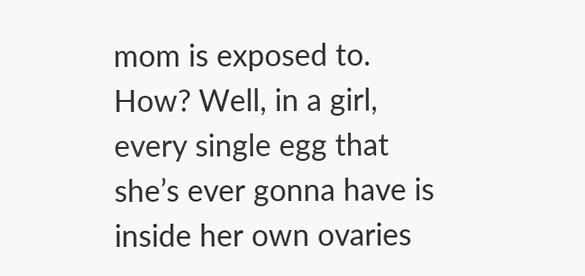mom is exposed to. How? Well, in a girl, every single egg that she’s ever gonna have is inside her own ovaries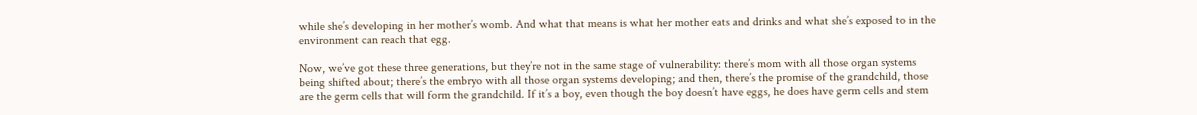while she’s developing in her mother’s womb. And what that means is what her mother eats and drinks and what she’s exposed to in the environment can reach that egg.

Now, we’ve got these three generations, but they’re not in the same stage of vulnerability: there’s mom with all those organ systems being shifted about; there’s the embryo with all those organ systems developing; and then, there’s the promise of the grandchild, those are the germ cells that will form the grandchild. If it’s a boy, even though the boy doesn’t have eggs, he does have germ cells and stem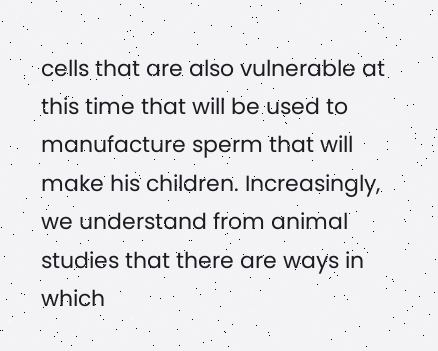cells that are also vulnerable at this time that will be used to manufacture sperm that will make his children. Increasingly, we understand from animal studies that there are ways in which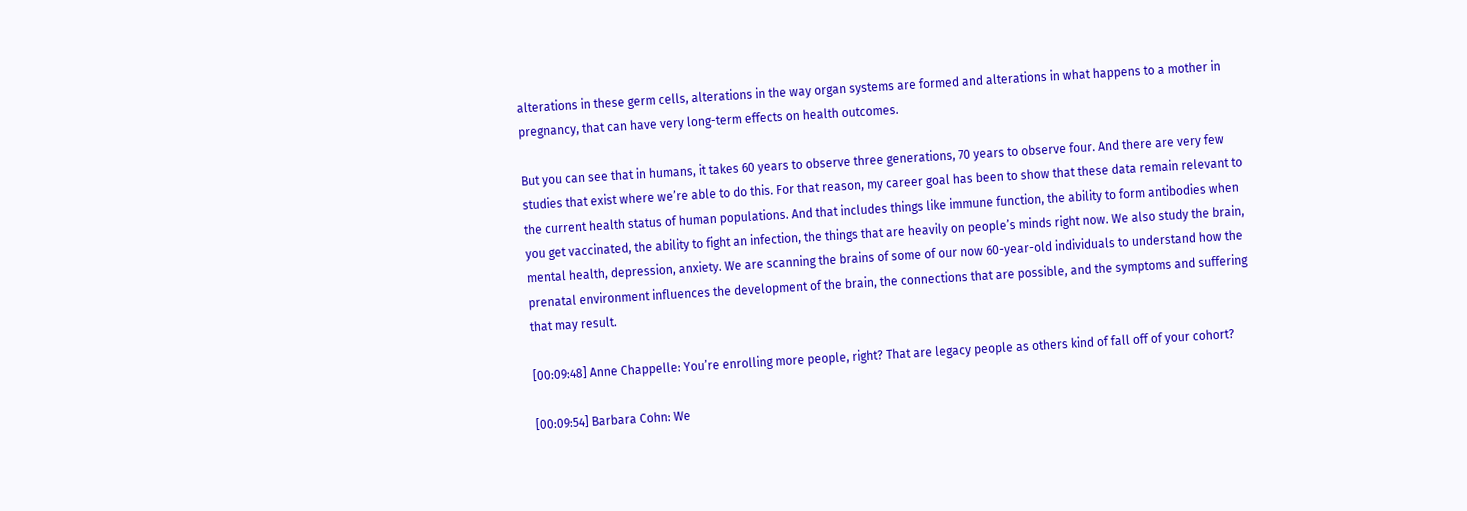alterations in these germ cells, alterations in the way organ systems are formed and alterations in what happens to a mother in pregnancy, that can have very long-term effects on health outcomes.

But you can see that in humans, it takes 60 years to observe three generations, 70 years to observe four. And there are very few studies that exist where we’re able to do this. For that reason, my career goal has been to show that these data remain relevant to the current health status of human populations. And that includes things like immune function, the ability to form antibodies when you get vaccinated, the ability to fight an infection, the things that are heavily on people’s minds right now. We also study the brain, mental health, depression, anxiety. We are scanning the brains of some of our now 60-year-old individuals to understand how the prenatal environment influences the development of the brain, the connections that are possible, and the symptoms and suffering that may result.

[00:09:48] Anne Chappelle: You’re enrolling more people, right? That are legacy people as others kind of fall off of your cohort?

[00:09:54] Barbara Cohn: We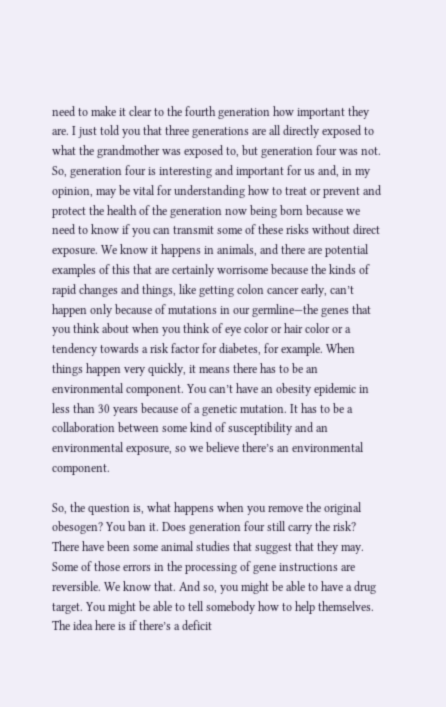need to make it clear to the fourth generation how important they are. I just told you that three generations are all directly exposed to what the grandmother was exposed to, but generation four was not. So, generation four is interesting and important for us and, in my opinion, may be vital for understanding how to treat or prevent and protect the health of the generation now being born because we need to know if you can transmit some of these risks without direct exposure. We know it happens in animals, and there are potential examples of this that are certainly worrisome because the kinds of rapid changes and things, like getting colon cancer early, can’t happen only because of mutations in our germline—the genes that you think about when you think of eye color or hair color or a tendency towards a risk factor for diabetes, for example. When things happen very quickly, it means there has to be an environmental component. You can’t have an obesity epidemic in less than 30 years because of a genetic mutation. It has to be a collaboration between some kind of susceptibility and an environmental exposure, so we believe there’s an environmental component.

So, the question is, what happens when you remove the original obesogen? You ban it. Does generation four still carry the risk? There have been some animal studies that suggest that they may. Some of those errors in the processing of gene instructions are reversible. We know that. And so, you might be able to have a drug target. You might be able to tell somebody how to help themselves. The idea here is if there’s a deficit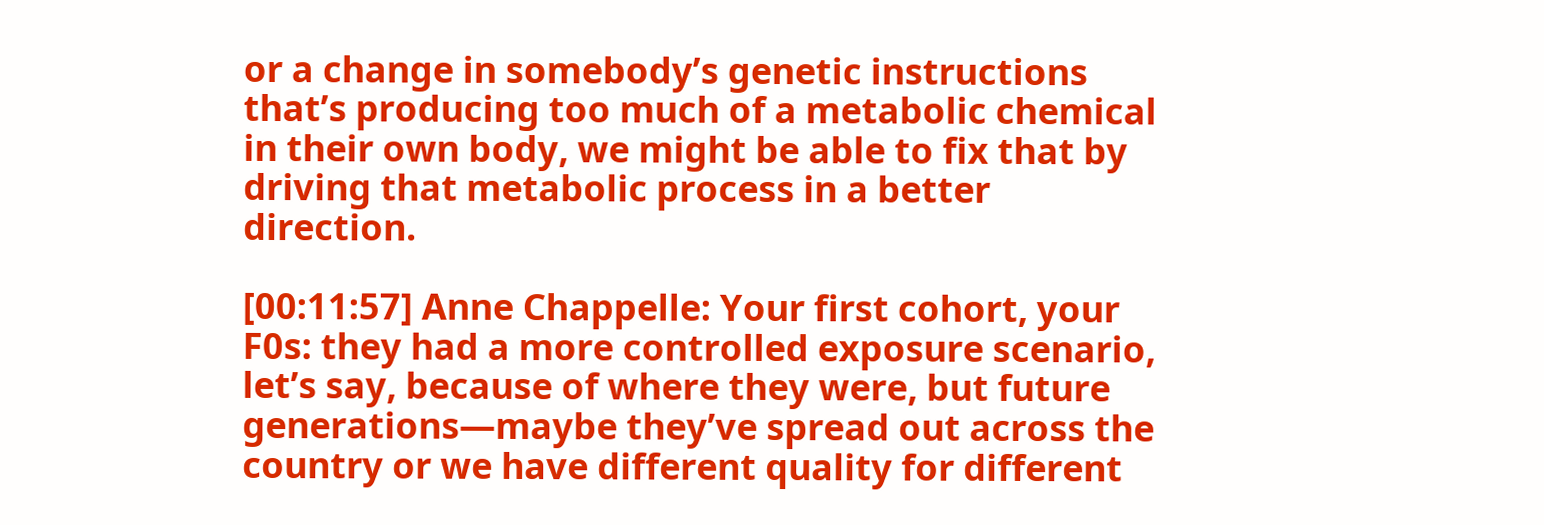or a change in somebody’s genetic instructions that’s producing too much of a metabolic chemical in their own body, we might be able to fix that by driving that metabolic process in a better direction.

[00:11:57] Anne Chappelle: Your first cohort, your F0s: they had a more controlled exposure scenario, let’s say, because of where they were, but future generations—maybe they’ve spread out across the country or we have different quality for different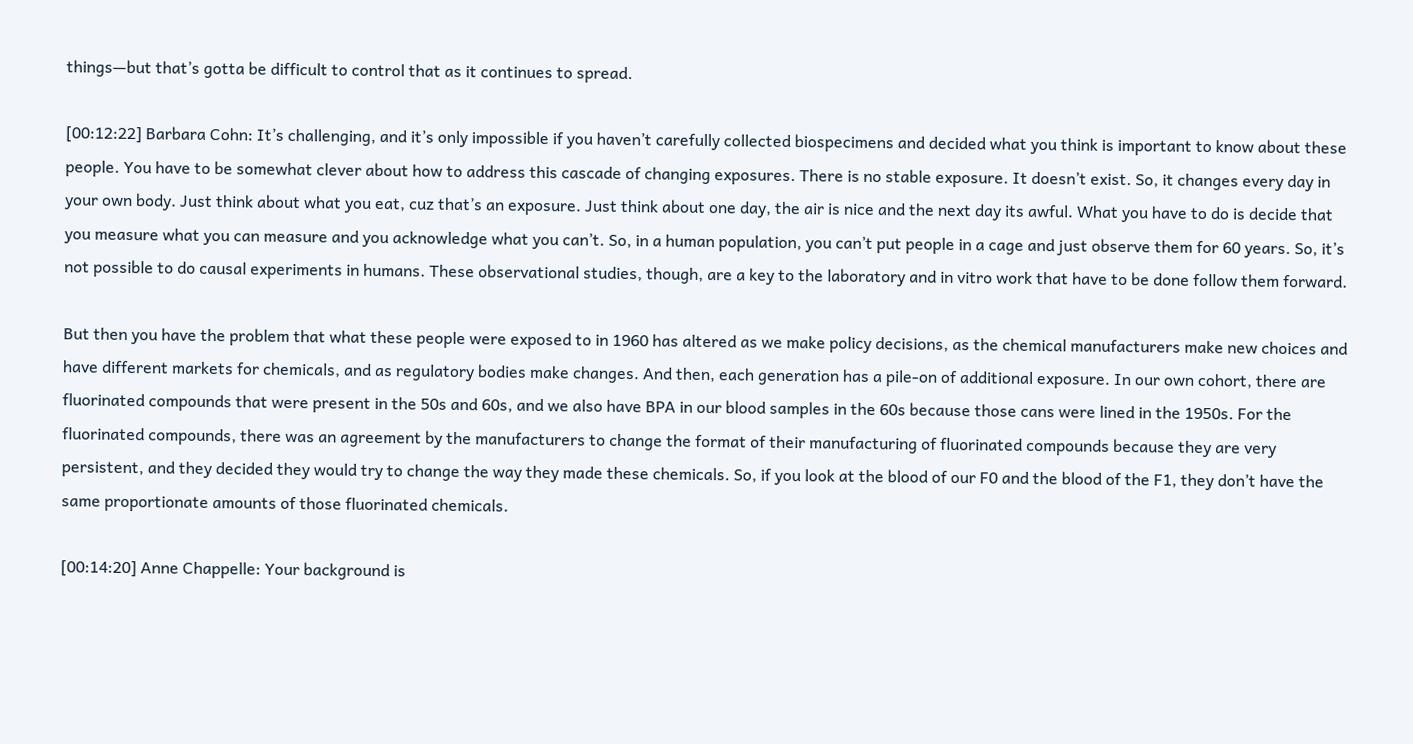things—but that’s gotta be difficult to control that as it continues to spread.

[00:12:22] Barbara Cohn: It’s challenging, and it’s only impossible if you haven’t carefully collected biospecimens and decided what you think is important to know about these people. You have to be somewhat clever about how to address this cascade of changing exposures. There is no stable exposure. It doesn’t exist. So, it changes every day in your own body. Just think about what you eat, cuz that’s an exposure. Just think about one day, the air is nice and the next day its awful. What you have to do is decide that you measure what you can measure and you acknowledge what you can’t. So, in a human population, you can’t put people in a cage and just observe them for 60 years. So, it’s not possible to do causal experiments in humans. These observational studies, though, are a key to the laboratory and in vitro work that have to be done follow them forward.

But then you have the problem that what these people were exposed to in 1960 has altered as we make policy decisions, as the chemical manufacturers make new choices and have different markets for chemicals, and as regulatory bodies make changes. And then, each generation has a pile-on of additional exposure. In our own cohort, there are fluorinated compounds that were present in the 50s and 60s, and we also have BPA in our blood samples in the 60s because those cans were lined in the 1950s. For the fluorinated compounds, there was an agreement by the manufacturers to change the format of their manufacturing of fluorinated compounds because they are very persistent, and they decided they would try to change the way they made these chemicals. So, if you look at the blood of our F0 and the blood of the F1, they don’t have the same proportionate amounts of those fluorinated chemicals.

[00:14:20] Anne Chappelle: Your background is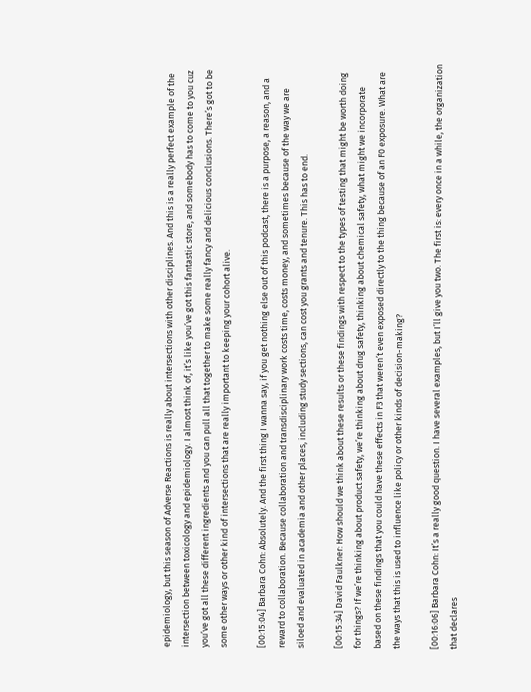epidemiology, but this season of Adverse Reactions is really about intersections with other disciplines. And this is a really perfect example of the intersection between toxicology and epidemiology. I almost think of, it’s like you’ve got this fantastic store, and somebody has to come to you cuz you’ve got all these different ingredients and you can pull all that together to make some really fancy and delicious conclusions. There’s got to be some other ways or other kind of intersections that are really important to keeping your cohort alive.

[00:15:04] Barbara Cohn: Absolutely. And the first thing I wanna say, if you get nothing else out of this podcast, there is a purpose, a reason, and a reward to collaboration. Because collaboration and transdisciplinary work costs time, costs money, and sometimes because of the way we are siloed and evaluated in academia and other places, including study sections, can cost you grants and tenure. This has to end.

[00:15:34] David Faulkner: How should we think about these results or these findings with respect to the types of testing that might be worth doing for things? If we’re thinking about product safety, we’re thinking about drug safety, thinking about chemical safety, what might we incorporate based on these findings that you could have these effects in F3 that weren’t even exposed directly to the thing because of an F0 exposure. What are the ways that this is used to influence like policy or other kinds of decision-making?

[00:16:06] Barbara Cohn: It’s a really good question. I have several examples, but I’ll give you two. The first is: every once in a while, the organization that declares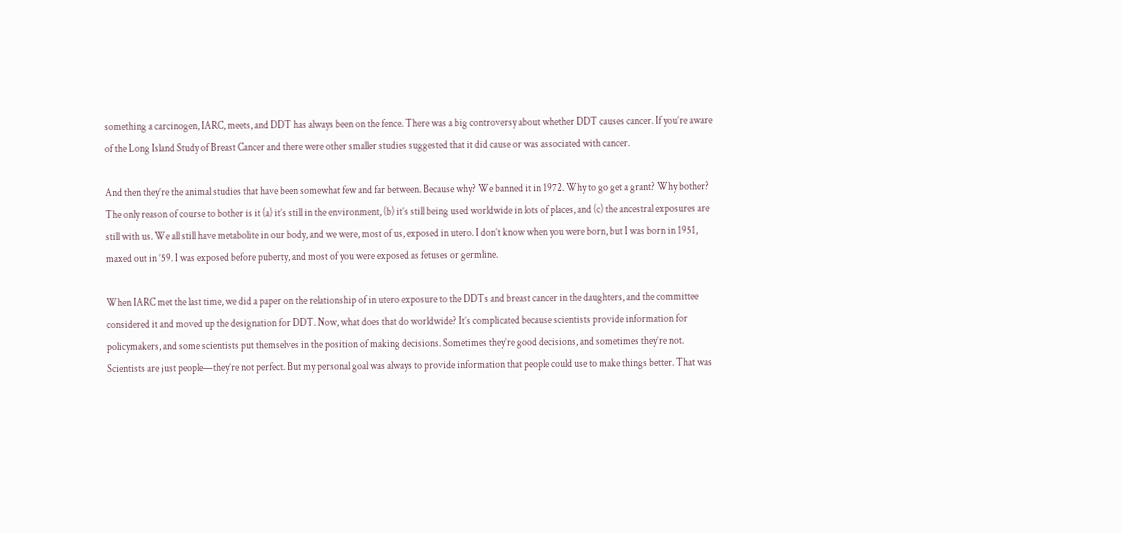something a carcinogen, IARC, meets, and DDT has always been on the fence. There was a big controversy about whether DDT causes cancer. If you’re aware of the Long Island Study of Breast Cancer and there were other smaller studies suggested that it did cause or was associated with cancer.

And then they’re the animal studies that have been somewhat few and far between. Because why? We banned it in 1972. Why to go get a grant? Why bother? The only reason of course to bother is it (a) it’s still in the environment, (b) it’s still being used worldwide in lots of places, and (c) the ancestral exposures are still with us. We all still have metabolite in our body, and we were, most of us, exposed in utero. I don’t know when you were born, but I was born in 1951, maxed out in ’59. I was exposed before puberty, and most of you were exposed as fetuses or germline.

When IARC met the last time, we did a paper on the relationship of in utero exposure to the DDTs and breast cancer in the daughters, and the committee considered it and moved up the designation for DDT. Now, what does that do worldwide? It’s complicated because scientists provide information for policymakers, and some scientists put themselves in the position of making decisions. Sometimes they’re good decisions, and sometimes they’re not. Scientists are just people—they’re not perfect. But my personal goal was always to provide information that people could use to make things better. That was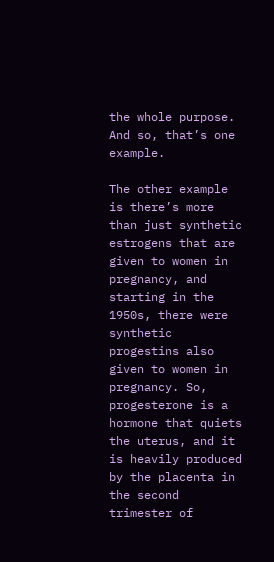the whole purpose. And so, that’s one example.

The other example is there’s more than just synthetic estrogens that are given to women in pregnancy, and starting in the 1950s, there were synthetic progestins also given to women in pregnancy. So, progesterone is a hormone that quiets the uterus, and it is heavily produced by the placenta in the second trimester of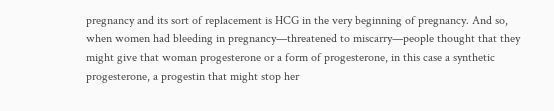pregnancy and its sort of replacement is HCG in the very beginning of pregnancy. And so, when women had bleeding in pregnancy—threatened to miscarry—people thought that they might give that woman progesterone or a form of progesterone, in this case a synthetic progesterone, a progestin that might stop her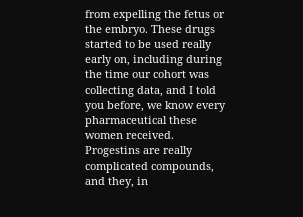from expelling the fetus or the embryo. These drugs started to be used really early on, including during the time our cohort was collecting data, and I told you before, we know every pharmaceutical these women received. Progestins are really complicated compounds, and they, in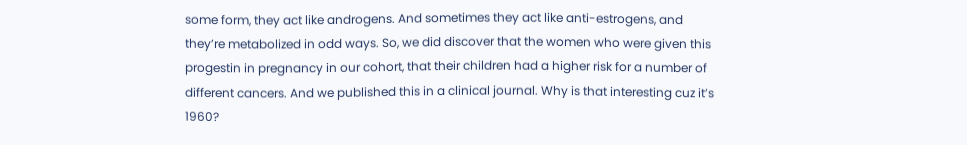some form, they act like androgens. And sometimes they act like anti-estrogens, and they’re metabolized in odd ways. So, we did discover that the women who were given this progestin in pregnancy in our cohort, that their children had a higher risk for a number of different cancers. And we published this in a clinical journal. Why is that interesting cuz it’s 1960?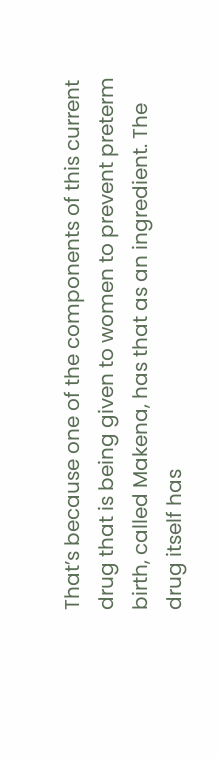That’s because one of the components of this current drug that is being given to women to prevent preterm birth, called Makena, has that as an ingredient. The drug itself has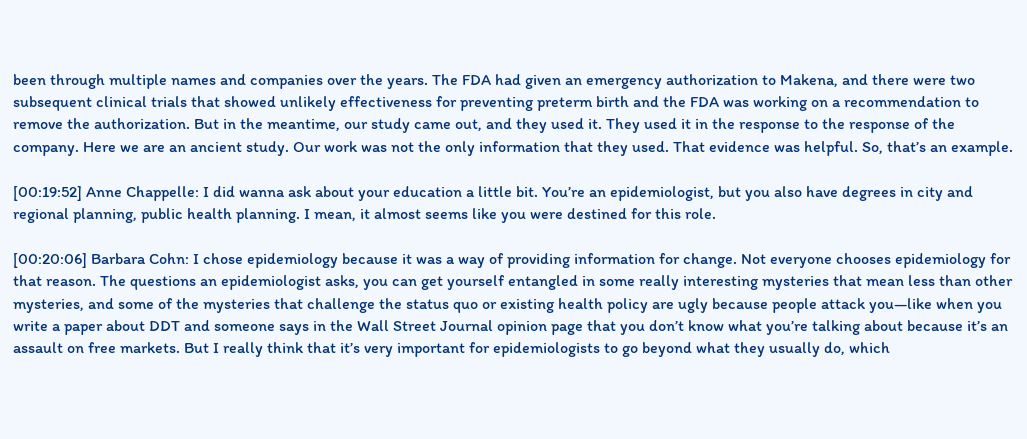been through multiple names and companies over the years. The FDA had given an emergency authorization to Makena, and there were two subsequent clinical trials that showed unlikely effectiveness for preventing preterm birth and the FDA was working on a recommendation to remove the authorization. But in the meantime, our study came out, and they used it. They used it in the response to the response of the company. Here we are an ancient study. Our work was not the only information that they used. That evidence was helpful. So, that’s an example.

[00:19:52] Anne Chappelle: I did wanna ask about your education a little bit. You’re an epidemiologist, but you also have degrees in city and regional planning, public health planning. I mean, it almost seems like you were destined for this role.

[00:20:06] Barbara Cohn: I chose epidemiology because it was a way of providing information for change. Not everyone chooses epidemiology for that reason. The questions an epidemiologist asks, you can get yourself entangled in some really interesting mysteries that mean less than other mysteries, and some of the mysteries that challenge the status quo or existing health policy are ugly because people attack you—like when you write a paper about DDT and someone says in the Wall Street Journal opinion page that you don’t know what you’re talking about because it’s an assault on free markets. But I really think that it’s very important for epidemiologists to go beyond what they usually do, which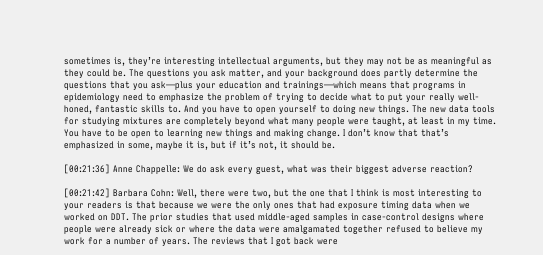sometimes is, they’re interesting intellectual arguments, but they may not be as meaningful as they could be. The questions you ask matter, and your background does partly determine the questions that you ask—plus your education and trainings—which means that programs in epidemiology need to emphasize the problem of trying to decide what to put your really well-honed, fantastic skills to. And you have to open yourself to doing new things. The new data tools for studying mixtures are completely beyond what many people were taught, at least in my time. You have to be open to learning new things and making change. I don’t know that that’s emphasized in some, maybe it is, but if it’s not, it should be.

[00:21:36] Anne Chappelle: We do ask every guest, what was their biggest adverse reaction?

[00:21:42] Barbara Cohn: Well, there were two, but the one that I think is most interesting to your readers is that because we were the only ones that had exposure timing data when we worked on DDT. The prior studies that used middle-aged samples in case-control designs where people were already sick or where the data were amalgamated together refused to believe my work for a number of years. The reviews that I got back were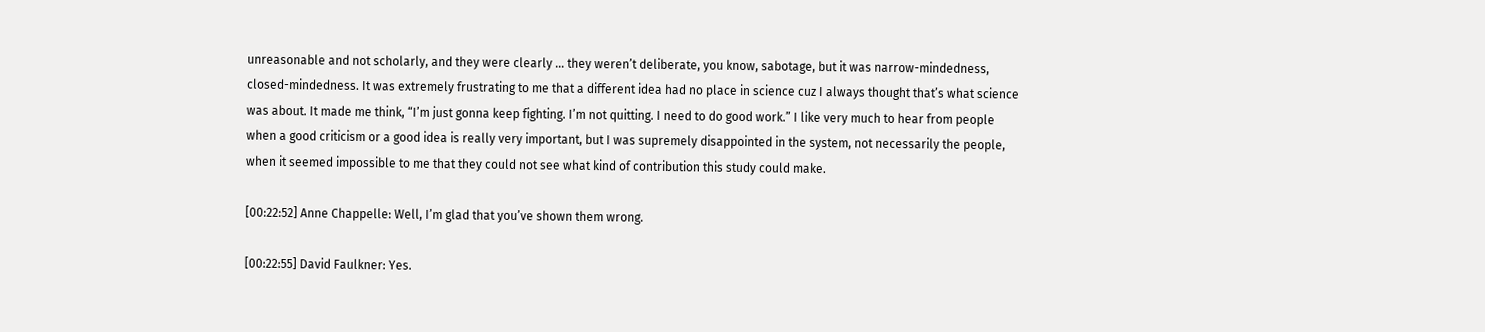unreasonable and not scholarly, and they were clearly … they weren’t deliberate, you know, sabotage, but it was narrow-mindedness, closed-mindedness. It was extremely frustrating to me that a different idea had no place in science cuz I always thought that’s what science was about. It made me think, “I’m just gonna keep fighting. I’m not quitting. I need to do good work.” I like very much to hear from people when a good criticism or a good idea is really very important, but I was supremely disappointed in the system, not necessarily the people, when it seemed impossible to me that they could not see what kind of contribution this study could make.

[00:22:52] Anne Chappelle: Well, I’m glad that you’ve shown them wrong.

[00:22:55] David Faulkner: Yes.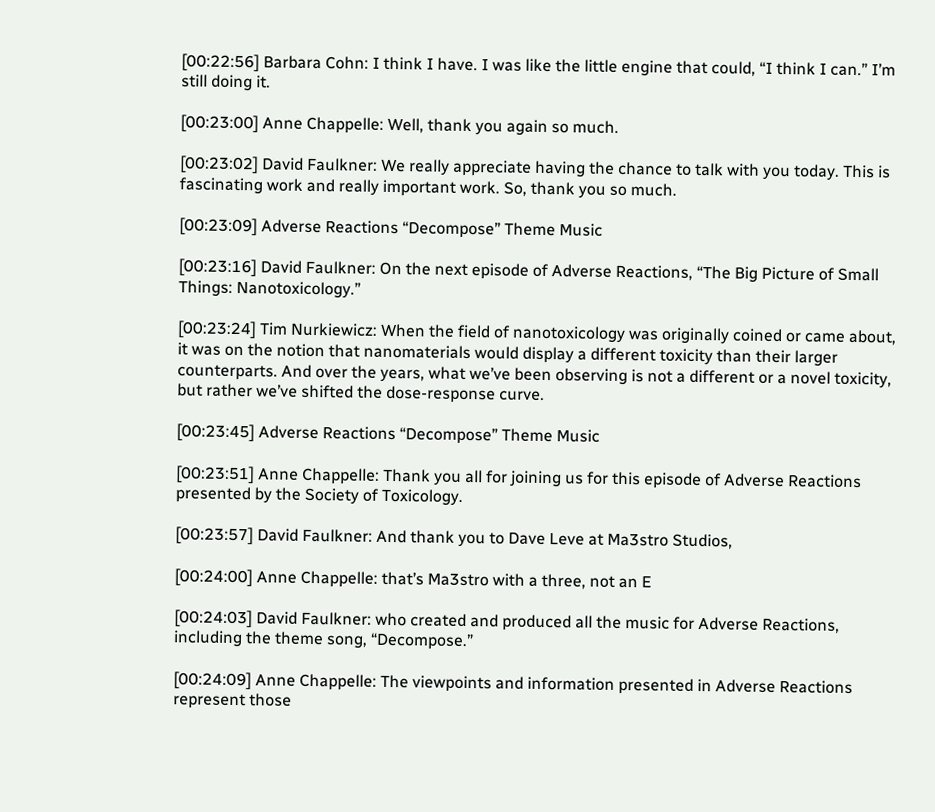[00:22:56] Barbara Cohn: I think I have. I was like the little engine that could, “I think I can.” I’m still doing it.

[00:23:00] Anne Chappelle: Well, thank you again so much.

[00:23:02] David Faulkner: We really appreciate having the chance to talk with you today. This is fascinating work and really important work. So, thank you so much.

[00:23:09] Adverse Reactions “Decompose” Theme Music

[00:23:16] David Faulkner: On the next episode of Adverse Reactions, “The Big Picture of Small Things: Nanotoxicology.”

[00:23:24] Tim Nurkiewicz: When the field of nanotoxicology was originally coined or came about, it was on the notion that nanomaterials would display a different toxicity than their larger counterparts. And over the years, what we’ve been observing is not a different or a novel toxicity, but rather we’ve shifted the dose-response curve.

[00:23:45] Adverse Reactions “Decompose” Theme Music

[00:23:51] Anne Chappelle: Thank you all for joining us for this episode of Adverse Reactions presented by the Society of Toxicology.

[00:23:57] David Faulkner: And thank you to Dave Leve at Ma3stro Studios,

[00:24:00] Anne Chappelle: that’s Ma3stro with a three, not an E

[00:24:03] David Faulkner: who created and produced all the music for Adverse Reactions, including the theme song, “Decompose.”

[00:24:09] Anne Chappelle: The viewpoints and information presented in Adverse Reactions represent those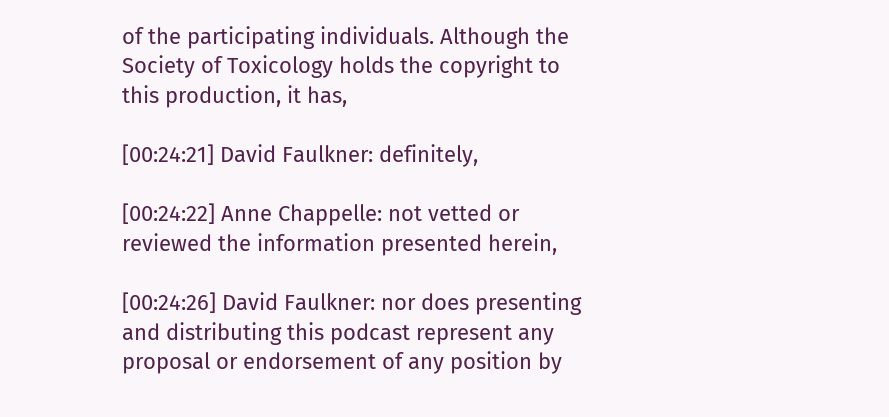of the participating individuals. Although the Society of Toxicology holds the copyright to this production, it has,

[00:24:21] David Faulkner: definitely,

[00:24:22] Anne Chappelle: not vetted or reviewed the information presented herein,

[00:24:26] David Faulkner: nor does presenting and distributing this podcast represent any proposal or endorsement of any position by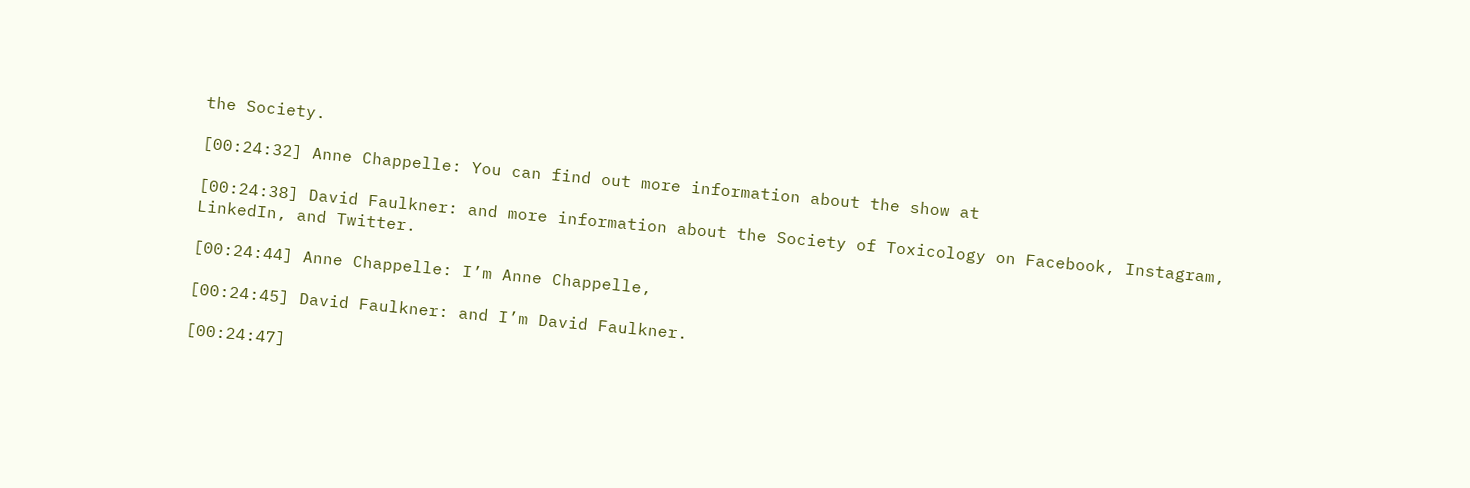the Society.

[00:24:32] Anne Chappelle: You can find out more information about the show at

[00:24:38] David Faulkner: and more information about the Society of Toxicology on Facebook, Instagram, LinkedIn, and Twitter.

[00:24:44] Anne Chappelle: I’m Anne Chappelle,

[00:24:45] David Faulkner: and I’m David Faulkner.

[00:24:47]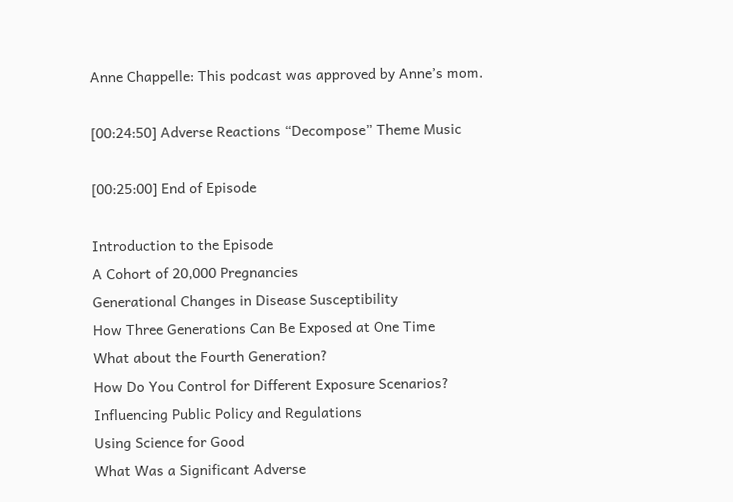Anne Chappelle: This podcast was approved by Anne’s mom.

[00:24:50] Adverse Reactions “Decompose” Theme Music

[00:25:00] End of Episode

Introduction to the Episode
A Cohort of 20,000 Pregnancies
Generational Changes in Disease Susceptibility
How Three Generations Can Be Exposed at One Time
What about the Fourth Generation?
How Do You Control for Different Exposure Scenarios?
Influencing Public Policy and Regulations
Using Science for Good
What Was a Significant Adverse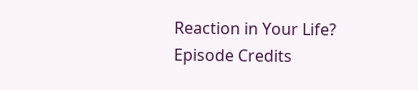Reaction in Your Life?
Episode Credits